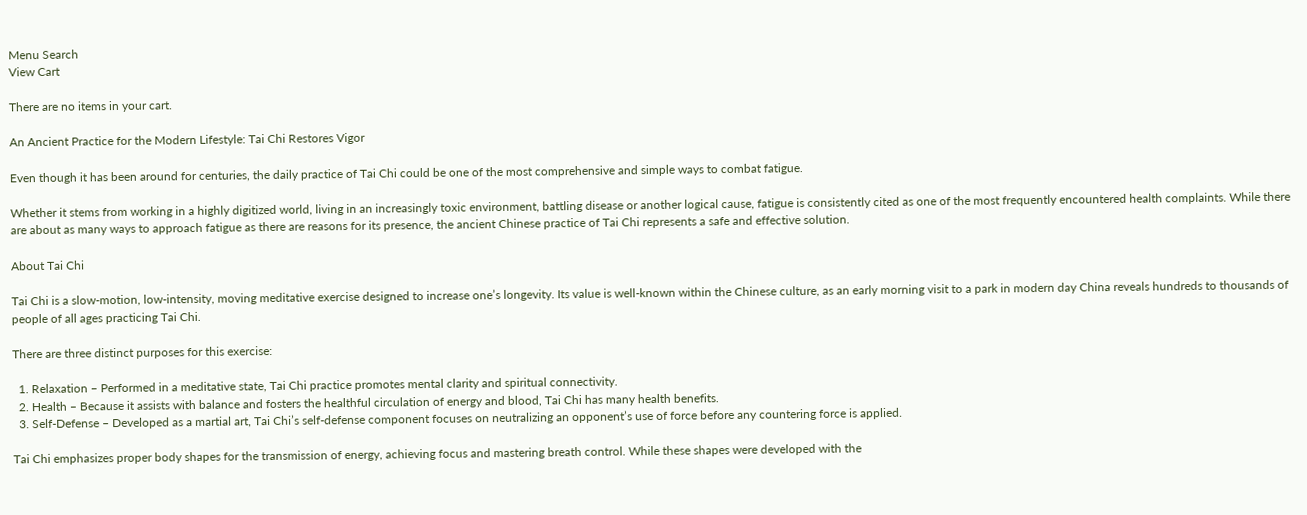Menu Search
View Cart

There are no items in your cart.

An Ancient Practice for the Modern Lifestyle: Tai Chi Restores Vigor

Even though it has been around for centuries, the daily practice of Tai Chi could be one of the most comprehensive and simple ways to combat fatigue.

Whether it stems from working in a highly digitized world, living in an increasingly toxic environment, battling disease or another logical cause, fatigue is consistently cited as one of the most frequently encountered health complaints. While there are about as many ways to approach fatigue as there are reasons for its presence, the ancient Chinese practice of Tai Chi represents a safe and effective solution.

About Tai Chi

Tai Chi is a slow-motion, low-intensity, moving meditative exercise designed to increase one’s longevity. Its value is well-known within the Chinese culture, as an early morning visit to a park in modern day China reveals hundreds to thousands of people of all ages practicing Tai Chi.

There are three distinct purposes for this exercise:

  1. Relaxation – Performed in a meditative state, Tai Chi practice promotes mental clarity and spiritual connectivity.
  2. Health – Because it assists with balance and fosters the healthful circulation of energy and blood, Tai Chi has many health benefits.
  3. Self-Defense – Developed as a martial art, Tai Chi’s self-defense component focuses on neutralizing an opponent’s use of force before any countering force is applied.

Tai Chi emphasizes proper body shapes for the transmission of energy, achieving focus and mastering breath control. While these shapes were developed with the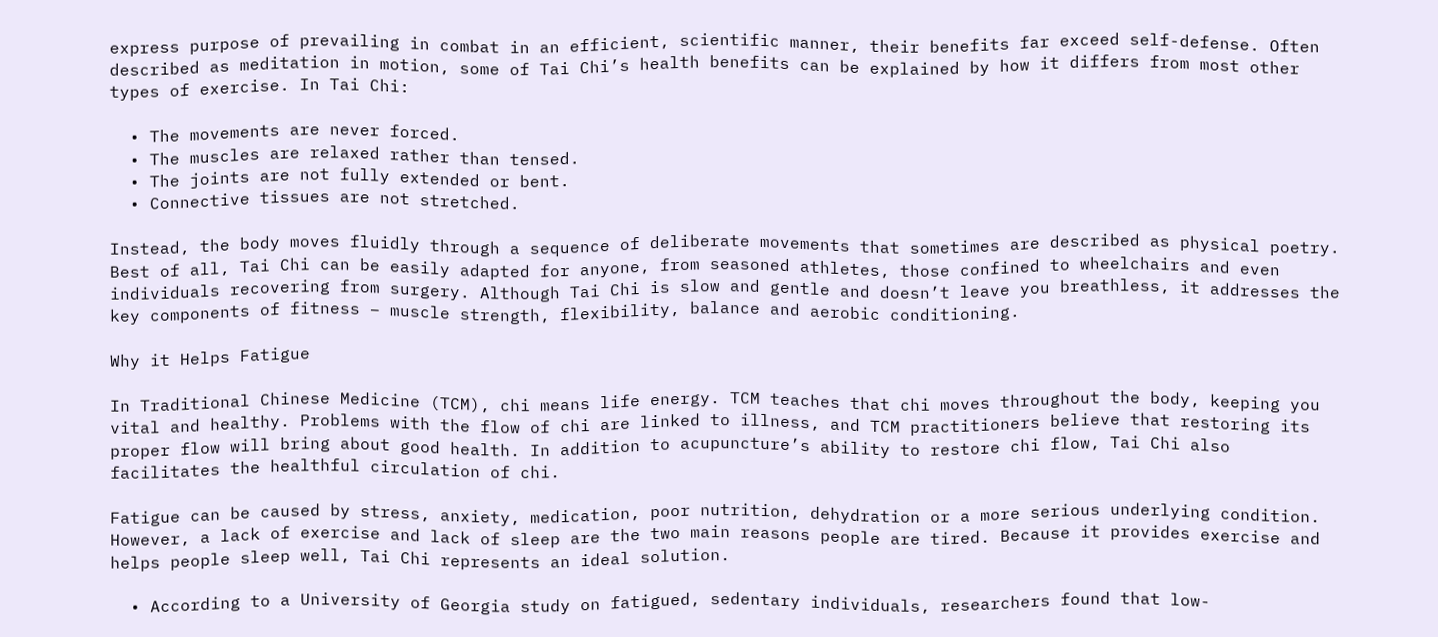express purpose of prevailing in combat in an efficient, scientific manner, their benefits far exceed self-defense. Often described as meditation in motion, some of Tai Chi’s health benefits can be explained by how it differs from most other types of exercise. In Tai Chi:

  • The movements are never forced.
  • The muscles are relaxed rather than tensed.
  • The joints are not fully extended or bent.
  • Connective tissues are not stretched.

Instead, the body moves fluidly through a sequence of deliberate movements that sometimes are described as physical poetry. Best of all, Tai Chi can be easily adapted for anyone, from seasoned athletes, those confined to wheelchairs and even individuals recovering from surgery. Although Tai Chi is slow and gentle and doesn’t leave you breathless, it addresses the key components of fitness – muscle strength, flexibility, balance and aerobic conditioning.

Why it Helps Fatigue

In Traditional Chinese Medicine (TCM), chi means life energy. TCM teaches that chi moves throughout the body, keeping you vital and healthy. Problems with the flow of chi are linked to illness, and TCM practitioners believe that restoring its proper flow will bring about good health. In addition to acupuncture’s ability to restore chi flow, Tai Chi also facilitates the healthful circulation of chi.

Fatigue can be caused by stress, anxiety, medication, poor nutrition, dehydration or a more serious underlying condition. However, a lack of exercise and lack of sleep are the two main reasons people are tired. Because it provides exercise and helps people sleep well, Tai Chi represents an ideal solution.

  • According to a University of Georgia study on fatigued, sedentary individuals, researchers found that low-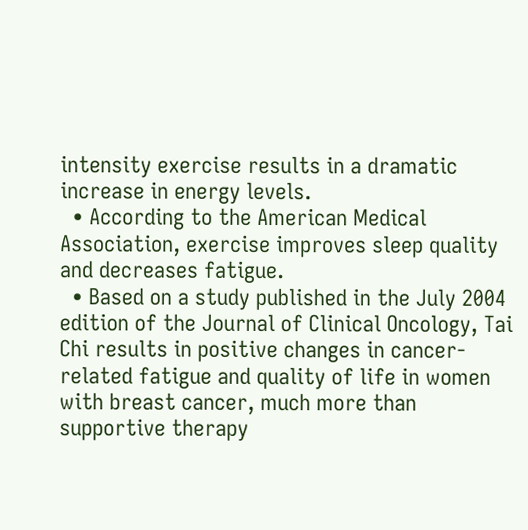intensity exercise results in a dramatic increase in energy levels.
  • According to the American Medical Association, exercise improves sleep quality and decreases fatigue.
  • Based on a study published in the July 2004 edition of the Journal of Clinical Oncology, Tai Chi results in positive changes in cancer-related fatigue and quality of life in women with breast cancer, much more than supportive therapy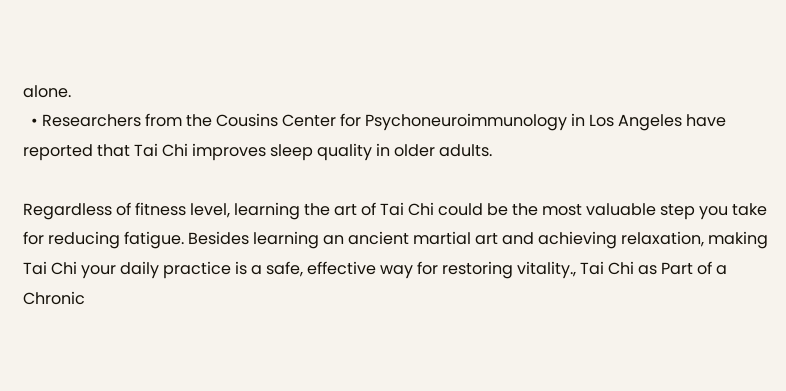alone.
  • Researchers from the Cousins Center for Psychoneuroimmunology in Los Angeles have reported that Tai Chi improves sleep quality in older adults.

Regardless of fitness level, learning the art of Tai Chi could be the most valuable step you take for reducing fatigue. Besides learning an ancient martial art and achieving relaxation, making Tai Chi your daily practice is a safe, effective way for restoring vitality., Tai Chi as Part of a Chronic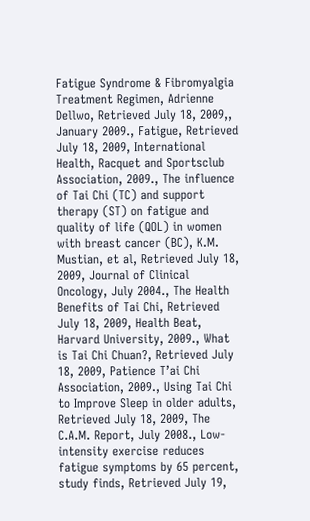Fatigue Syndrome & Fibromyalgia Treatment Regimen, Adrienne Dellwo, Retrieved July 18, 2009,, January 2009., Fatigue, Retrieved July 18, 2009, International Health, Racquet and Sportsclub Association, 2009., The influence of Tai Chi (TC) and support therapy (ST) on fatigue and quality of life (QOL) in women with breast cancer (BC), K.M. Mustian, et al, Retrieved July 18, 2009, Journal of Clinical Oncology, July 2004., The Health Benefits of Tai Chi, Retrieved July 18, 2009, Health Beat, Harvard University, 2009., What is Tai Chi Chuan?, Retrieved July 18, 2009, Patience T’ai Chi Association, 2009., Using Tai Chi to Improve Sleep in older adults, Retrieved July 18, 2009, The C.A.M. Report, July 2008., Low-intensity exercise reduces fatigue symptoms by 65 percent, study finds, Retrieved July 19,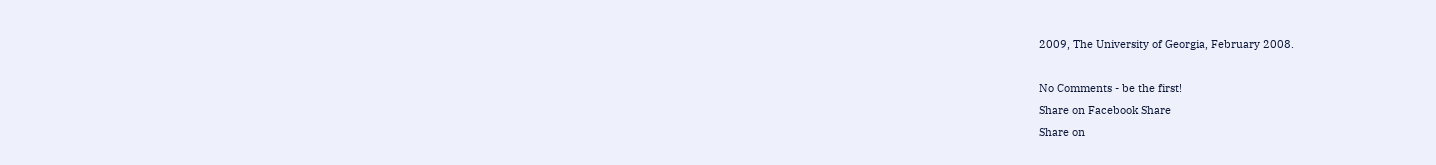2009, The University of Georgia, February 2008.

No Comments - be the first!
Share on Facebook Share
Share on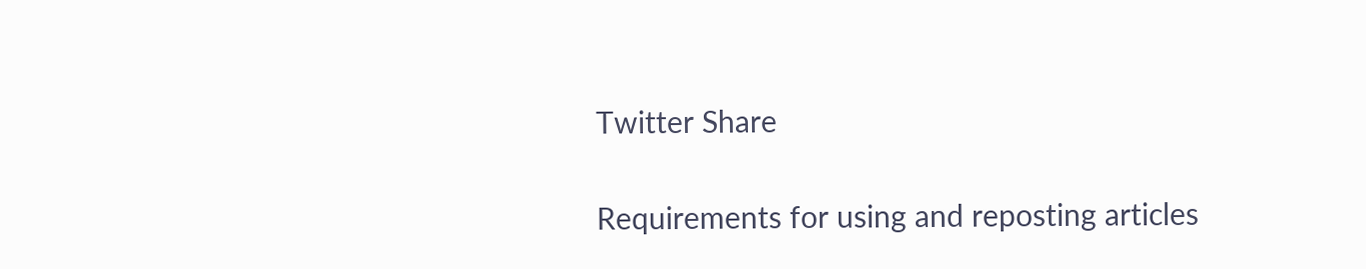Twitter Share

Requirements for using and reposting articles